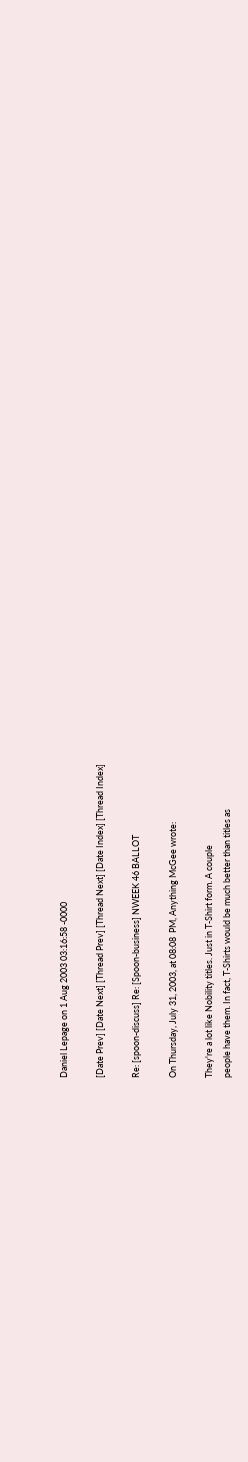Daniel Lepage on 1 Aug 2003 03:16:58 -0000

[Date Prev] [Date Next] [Thread Prev] [Thread Next] [Date Index] [Thread Index]

Re: [spoon-discuss] Re: [Spoon-business] NWEEK 46 BALLOT

On Thursday, July 31, 2003, at 08:08  PM, Anything McGee wrote:

They're a lot like Nobility titles. Just in T-Shirt form. A couple
people have them. In fact, T-Shirts would be much better than titles as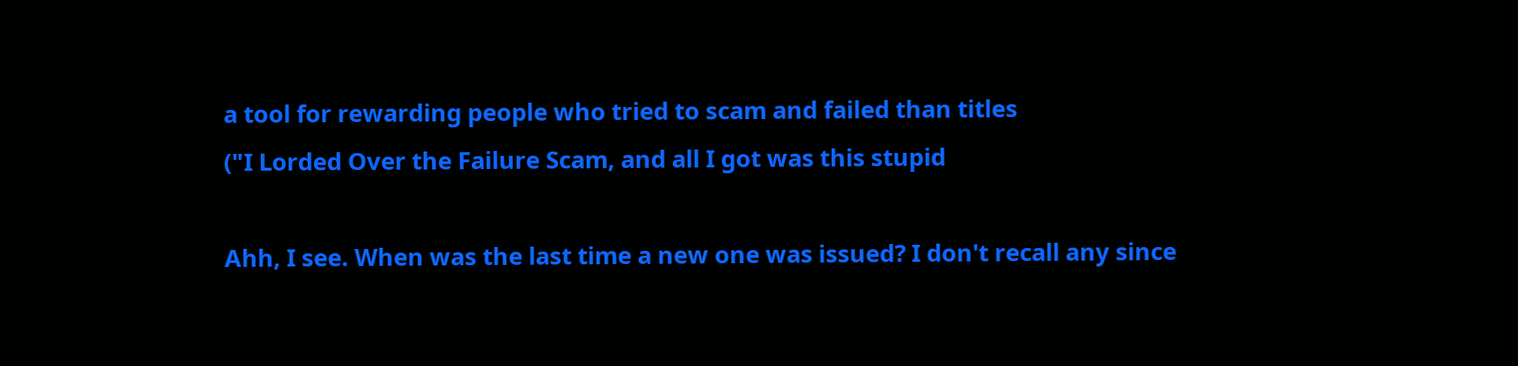a tool for rewarding people who tried to scam and failed than titles
("I Lorded Over the Failure Scam, and all I got was this stupid

Ahh, I see. When was the last time a new one was issued? I don't recall any since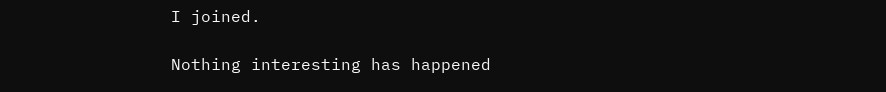I joined.

Nothing interesting has happened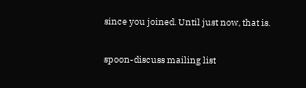since you joined. Until just now, that is.


spoon-discuss mailing list